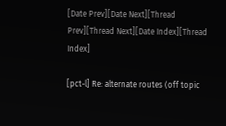[Date Prev][Date Next][Thread Prev][Thread Next][Date Index][Thread Index]

[pct-l] Re: alternate routes (off topic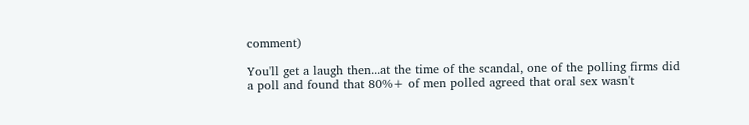comment)

You'll get a laugh then...at the time of the scandal, one of the polling firms did a poll and found that 80%+ of men polled agreed that oral sex wasn't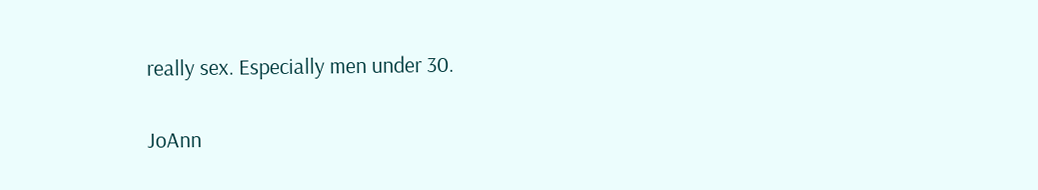really sex. Especially men under 30.


JoAnn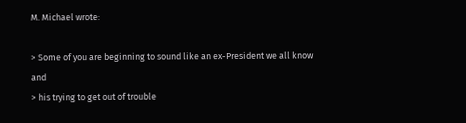M. Michael wrote:

> Some of you are beginning to sound like an ex-President we all know and
> his trying to get out of trouble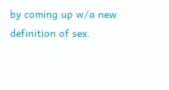by coming up w/a new definition of sex.